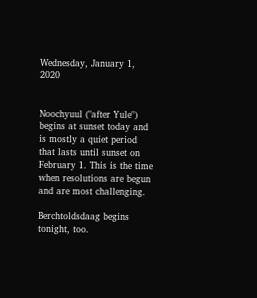Wednesday, January 1, 2020


Noochyuul ("after Yule") begins at sunset today and is mostly a quiet period that lasts until sunset on February 1. This is the time when resolutions are begun and are most challenging.

Berchtoldsdaag begins tonight, too.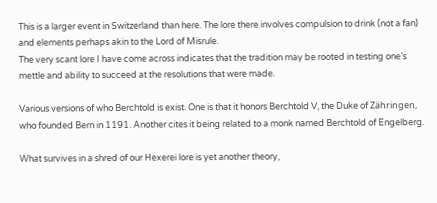This is a larger event in Switzerland than here. The lore there involves compulsion to drink (not a fan) and elements perhaps akin to the Lord of Misrule.
The very scant lore I have come across indicates that the tradition may be rooted in testing one’s mettle and ability to succeed at the resolutions that were made.

Various versions of who Berchtold is exist. One is that it honors Berchtold V, the Duke of Zähringen, who founded Bern in 1191. Another cites it being related to a monk named Berchtold of Engelberg.

What survives in a shred of our Hexerei lore is yet another theory,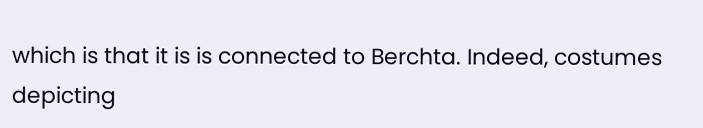which is that it is is connected to Berchta. Indeed, costumes depicting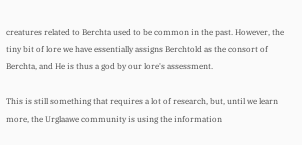creatures related to Berchta used to be common in the past. However, the tiny bit of lore we have essentially assigns Berchtold as the consort of Berchta, and He is thus a god by our lore's assessment.

This is still something that requires a lot of research, but, until we learn more, the Urglaawe community is using the information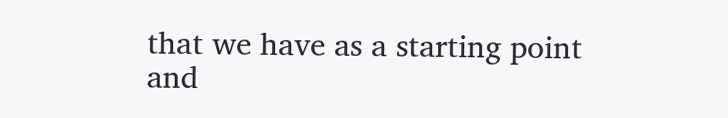that we have as a starting point and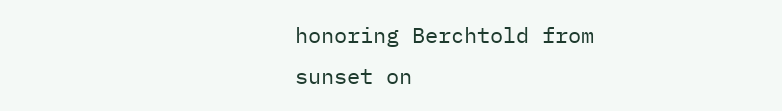honoring Berchtold from sunset on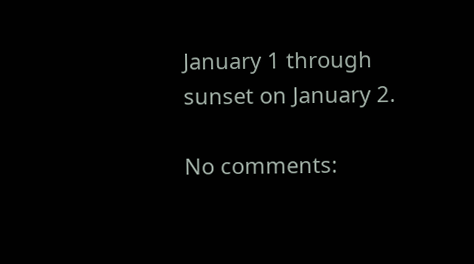January 1 through sunset on January 2.

No comments: